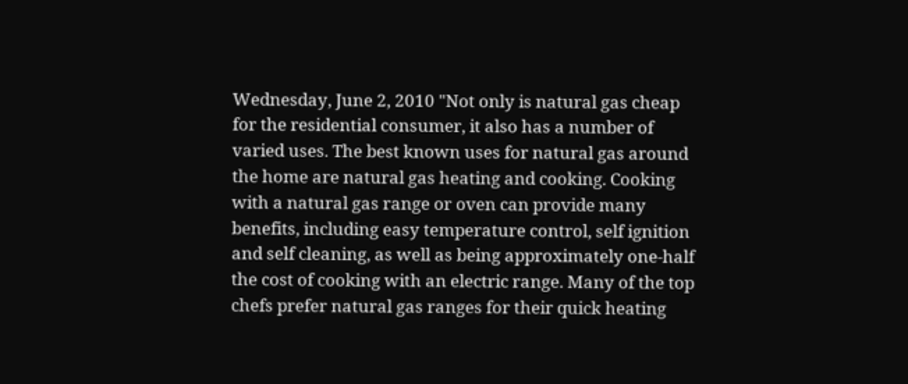Wednesday, June 2, 2010 "Not only is natural gas cheap for the residential consumer, it also has a number of varied uses. The best known uses for natural gas around the home are natural gas heating and cooking. Cooking with a natural gas range or oven can provide many benefits, including easy temperature control, self ignition and self cleaning, as well as being approximately one-half the cost of cooking with an electric range. Many of the top chefs prefer natural gas ranges for their quick heating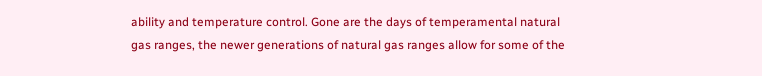ability and temperature control. Gone are the days of temperamental natural gas ranges, the newer generations of natural gas ranges allow for some of the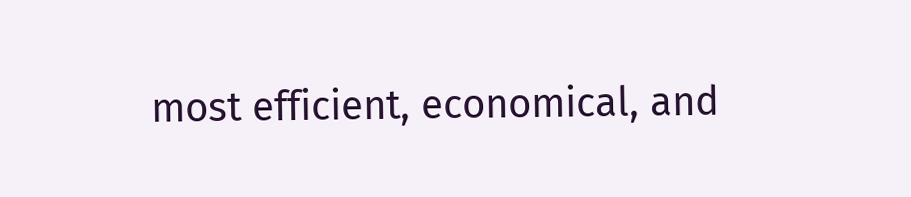most efficient, economical, and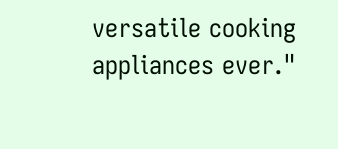versatile cooking appliances ever."